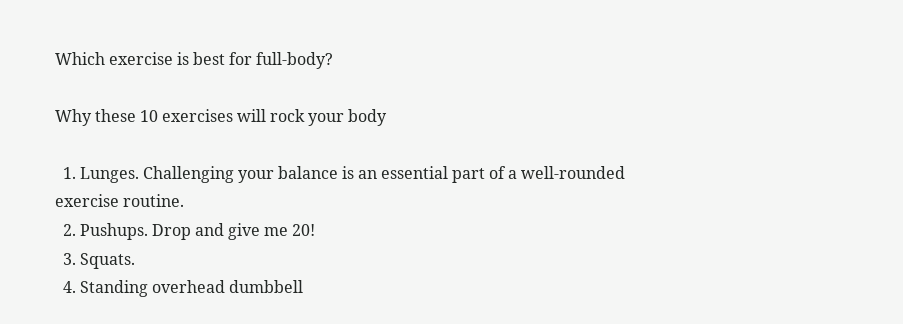Which exercise is best for full-body?

Why these 10 exercises will rock your body

  1. Lunges. Challenging your balance is an essential part of a well-rounded exercise routine.
  2. Pushups. Drop and give me 20!
  3. Squats.
  4. Standing overhead dumbbell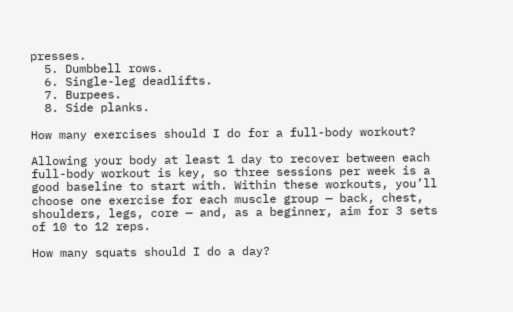presses.
  5. Dumbbell rows.
  6. Single-leg deadlifts.
  7. Burpees.
  8. Side planks.

How many exercises should I do for a full-body workout?

Allowing your body at least 1 day to recover between each full-body workout is key, so three sessions per week is a good baseline to start with. Within these workouts, you’ll choose one exercise for each muscle group — back, chest, shoulders, legs, core — and, as a beginner, aim for 3 sets of 10 to 12 reps.

How many squats should I do a day?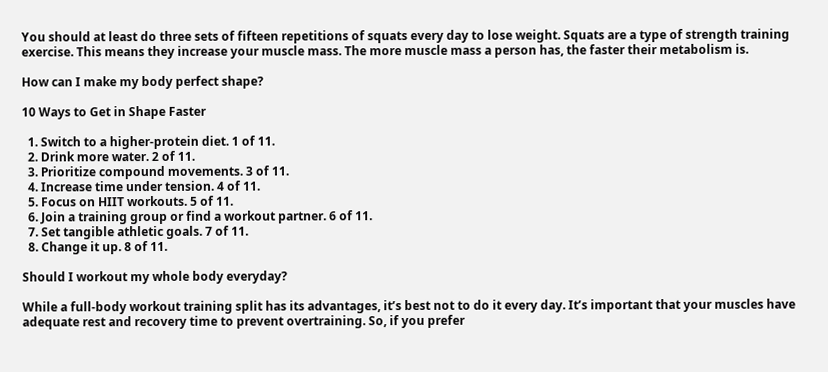You should at least do three sets of fifteen repetitions of squats every day to lose weight. Squats are a type of strength training exercise. This means they increase your muscle mass. The more muscle mass a person has, the faster their metabolism is.

How can I make my body perfect shape?

10 Ways to Get in Shape Faster

  1. Switch to a higher-protein diet. 1 of 11.
  2. Drink more water. 2 of 11.
  3. Prioritize compound movements. 3 of 11.
  4. Increase time under tension. 4 of 11.
  5. Focus on HIIT workouts. 5 of 11.
  6. Join a training group or find a workout partner. 6 of 11.
  7. Set tangible athletic goals. 7 of 11.
  8. Change it up. 8 of 11.

Should I workout my whole body everyday?

While a full-body workout training split has its advantages, it’s best not to do it every day. It’s important that your muscles have adequate rest and recovery time to prevent overtraining. So, if you prefer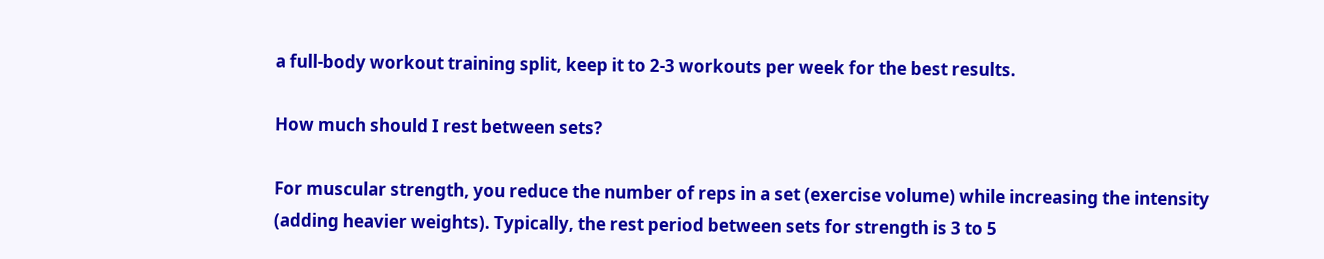a full-body workout training split, keep it to 2-3 workouts per week for the best results.

How much should I rest between sets?

For muscular strength, you reduce the number of reps in a set (exercise volume) while increasing the intensity (adding heavier weights). Typically, the rest period between sets for strength is 3 to 5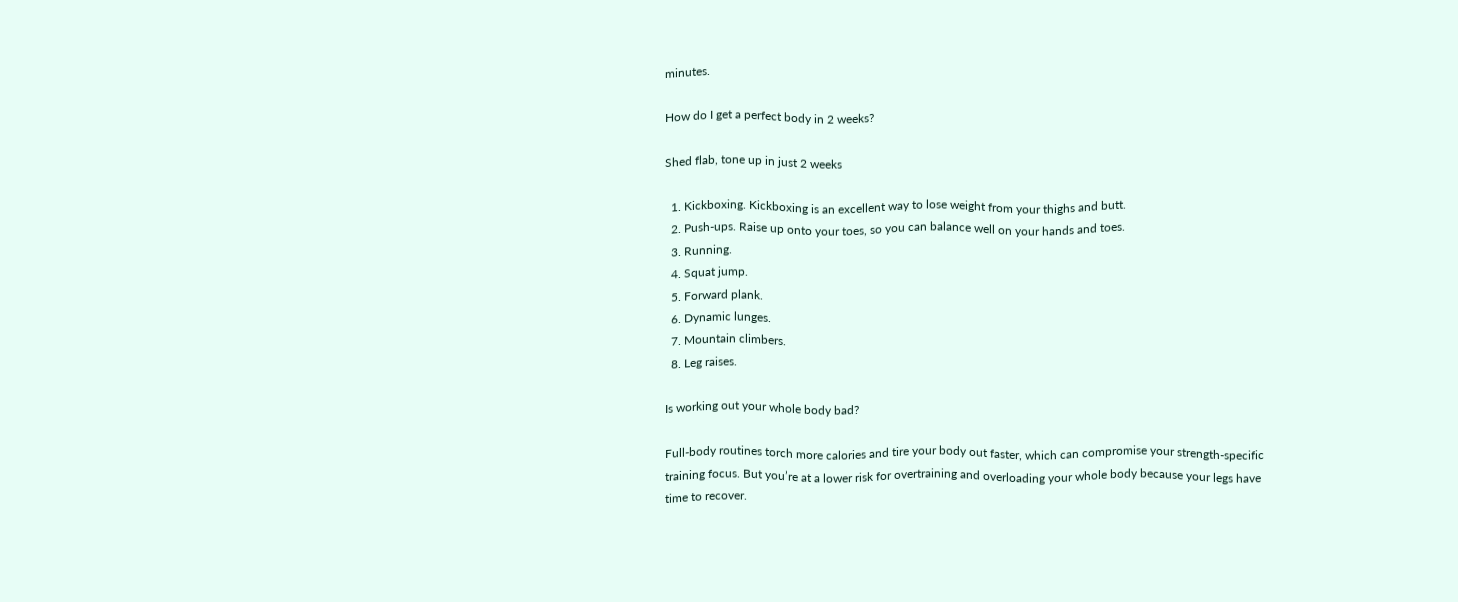minutes.

How do I get a perfect body in 2 weeks?

Shed flab, tone up in just 2 weeks

  1. Kickboxing. Kickboxing is an excellent way to lose weight from your thighs and butt.
  2. Push-ups. Raise up onto your toes, so you can balance well on your hands and toes.
  3. Running.
  4. Squat jump.
  5. Forward plank.
  6. Dynamic lunges.
  7. Mountain climbers.
  8. Leg raises.

Is working out your whole body bad?

Full-body routines torch more calories and tire your body out faster, which can compromise your strength-specific training focus. But you’re at a lower risk for overtraining and overloading your whole body because your legs have time to recover.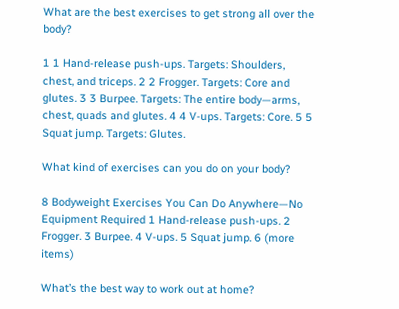What are the best exercises to get strong all over the body?

1 1 Hand-release push-ups. Targets: Shoulders, chest, and triceps. 2 2 Frogger. Targets: Core and glutes. 3 3 Burpee. Targets: The entire body—arms, chest, quads and glutes. 4 4 V-ups. Targets: Core. 5 5 Squat jump. Targets: Glutes.

What kind of exercises can you do on your body?

8 Bodyweight Exercises You Can Do Anywhere—No Equipment Required 1 Hand-release push-ups. 2 Frogger. 3 Burpee. 4 V-ups. 5 Squat jump. 6 (more items)

What’s the best way to work out at home?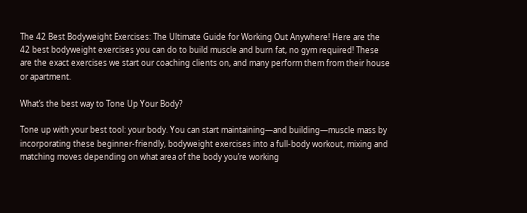The 42 Best Bodyweight Exercises: The Ultimate Guide for Working Out Anywhere! Here are the 42 best bodyweight exercises you can do to build muscle and burn fat, no gym required! These are the exact exercises we start our coaching clients on, and many perform them from their house or apartment.

What’s the best way to Tone Up Your Body?

Tone up with your best tool: your body. You can start maintaining—and building—muscle mass by incorporating these beginner-friendly, bodyweight exercises into a full-body workout, mixing and matching moves depending on what area of the body you’re working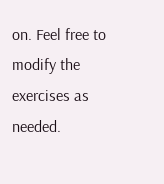on. Feel free to modify the exercises as needed.